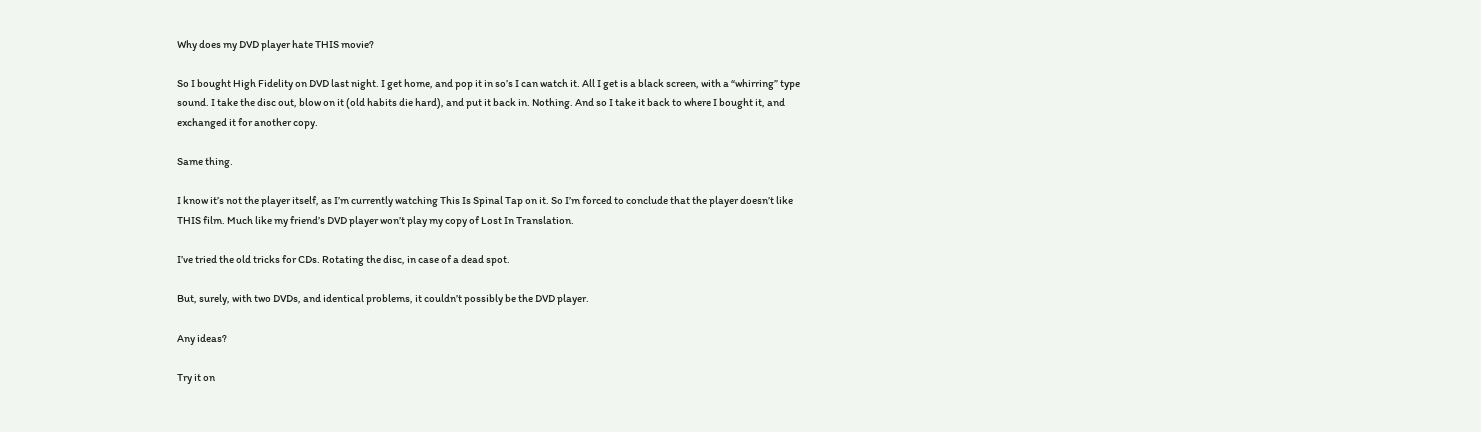Why does my DVD player hate THIS movie?

So I bought High Fidelity on DVD last night. I get home, and pop it in so’s I can watch it. All I get is a black screen, with a “whirring” type sound. I take the disc out, blow on it (old habits die hard), and put it back in. Nothing. And so I take it back to where I bought it, and exchanged it for another copy.

Same thing.

I know it’s not the player itself, as I’m currently watching This Is Spinal Tap on it. So I’m forced to conclude that the player doesn’t like THIS film. Much like my friend’s DVD player won’t play my copy of Lost In Translation.

I’ve tried the old tricks for CDs. Rotating the disc, in case of a dead spot.

But, surely, with two DVDs, and identical problems, it couldn’t possibly be the DVD player.

Any ideas?

Try it on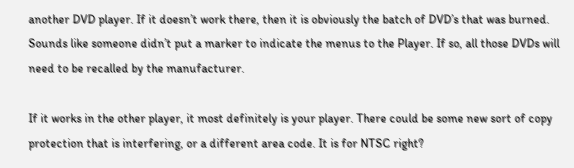another DVD player. If it doesn’t work there, then it is obviously the batch of DVD’s that was burned. Sounds like someone didn’t put a marker to indicate the menus to the Player. If so, all those DVDs will need to be recalled by the manufacturer.

If it works in the other player, it most definitely is your player. There could be some new sort of copy protection that is interfering, or a different area code. It is for NTSC right?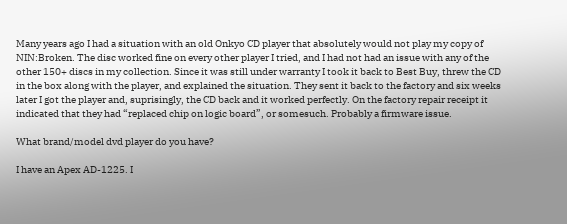Many years ago I had a situation with an old Onkyo CD player that absolutely would not play my copy of NIN:Broken. The disc worked fine on every other player I tried, and I had not had an issue with any of the other 150+ discs in my collection. Since it was still under warranty I took it back to Best Buy, threw the CD in the box along with the player, and explained the situation. They sent it back to the factory and six weeks later I got the player and, suprisingly, the CD back and it worked perfectly. On the factory repair receipt it indicated that they had “replaced chip on logic board”, or somesuch. Probably a firmware issue.

What brand/model dvd player do you have?

I have an Apex AD-1225. I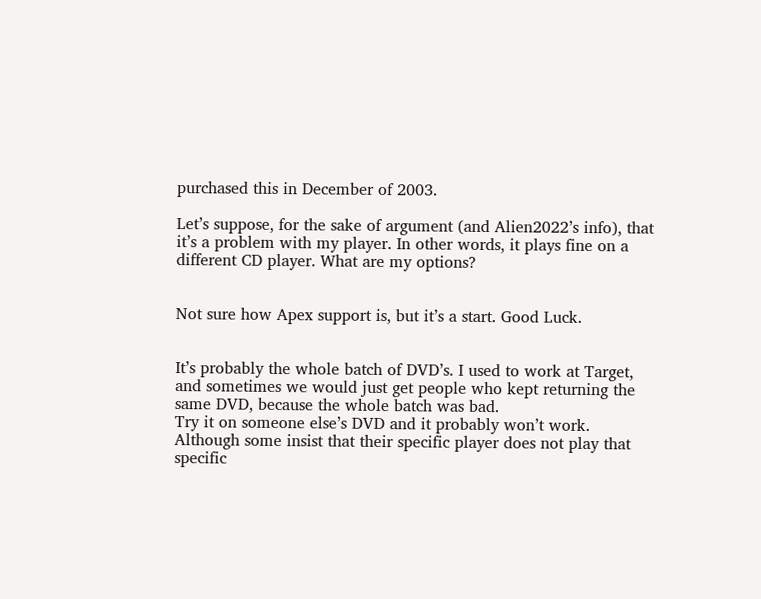purchased this in December of 2003.

Let’s suppose, for the sake of argument (and Alien2022’s info), that it’s a problem with my player. In other words, it plays fine on a different CD player. What are my options?


Not sure how Apex support is, but it’s a start. Good Luck.


It’s probably the whole batch of DVD’s. I used to work at Target, and sometimes we would just get people who kept returning the same DVD, because the whole batch was bad.
Try it on someone else’s DVD and it probably won’t work.
Although some insist that their specific player does not play that specific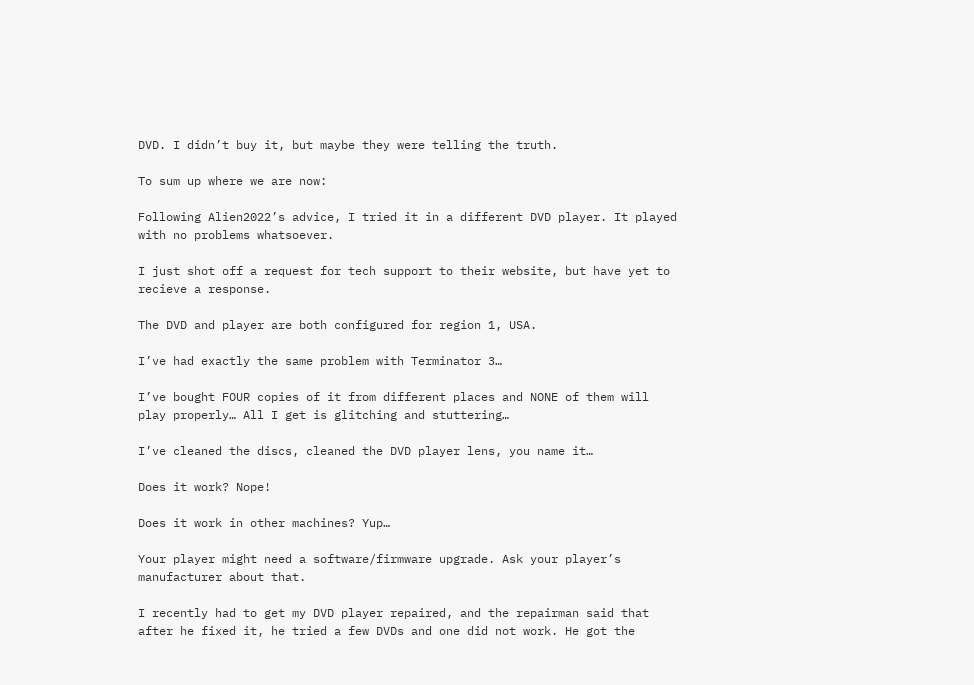DVD. I didn’t buy it, but maybe they were telling the truth.

To sum up where we are now:

Following Alien2022’s advice, I tried it in a different DVD player. It played with no problems whatsoever.

I just shot off a request for tech support to their website, but have yet to recieve a response.

The DVD and player are both configured for region 1, USA.

I’ve had exactly the same problem with Terminator 3…

I’ve bought FOUR copies of it from different places and NONE of them will play properly… All I get is glitching and stuttering…

I’ve cleaned the discs, cleaned the DVD player lens, you name it…

Does it work? Nope!

Does it work in other machines? Yup…

Your player might need a software/firmware upgrade. Ask your player’s manufacturer about that.

I recently had to get my DVD player repaired, and the repairman said that after he fixed it, he tried a few DVDs and one did not work. He got the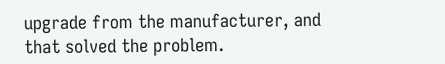upgrade from the manufacturer, and that solved the problem.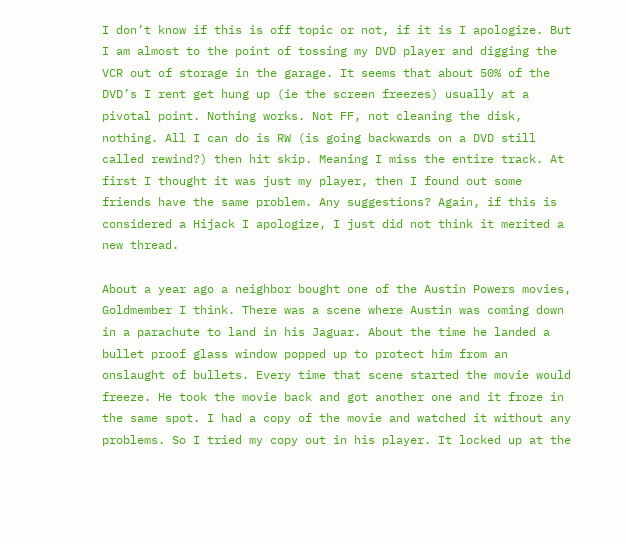I don’t know if this is off topic or not, if it is I apologize. But I am almost to the point of tossing my DVD player and digging the VCR out of storage in the garage. It seems that about 50% of the DVD’s I rent get hung up (ie the screen freezes) usually at a pivotal point. Nothing works. Not FF, not cleaning the disk, nothing. All I can do is RW (is going backwards on a DVD still called rewind?) then hit skip. Meaning I miss the entire track. At first I thought it was just my player, then I found out some friends have the same problem. Any suggestions? Again, if this is considered a Hijack I apologize, I just did not think it merited a new thread.

About a year ago a neighbor bought one of the Austin Powers movies, Goldmember I think. There was a scene where Austin was coming down in a parachute to land in his Jaguar. About the time he landed a bullet proof glass window popped up to protect him from an onslaught of bullets. Every time that scene started the movie would freeze. He took the movie back and got another one and it froze in the same spot. I had a copy of the movie and watched it without any problems. So I tried my copy out in his player. It locked up at the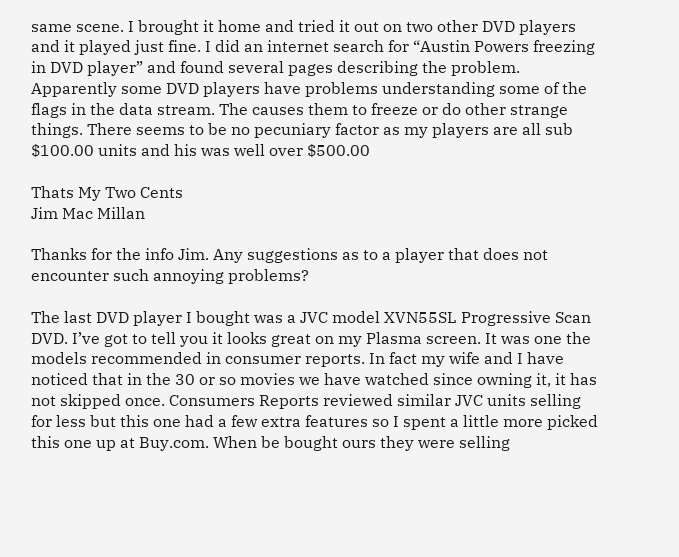same scene. I brought it home and tried it out on two other DVD players and it played just fine. I did an internet search for “Austin Powers freezing in DVD player” and found several pages describing the problem. Apparently some DVD players have problems understanding some of the flags in the data stream. The causes them to freeze or do other strange things. There seems to be no pecuniary factor as my players are all sub $100.00 units and his was well over $500.00

Thats My Two Cents
Jim Mac Millan

Thanks for the info Jim. Any suggestions as to a player that does not encounter such annoying problems?

The last DVD player I bought was a JVC model XVN55SL Progressive Scan DVD. I’ve got to tell you it looks great on my Plasma screen. It was one the models recommended in consumer reports. In fact my wife and I have noticed that in the 30 or so movies we have watched since owning it, it has not skipped once. Consumers Reports reviewed similar JVC units selling for less but this one had a few extra features so I spent a little more picked this one up at Buy.com. When be bought ours they were selling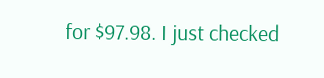for $97.98. I just checked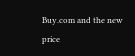Buy.com and the new price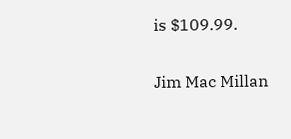is $109.99.

Jim Mac Millan